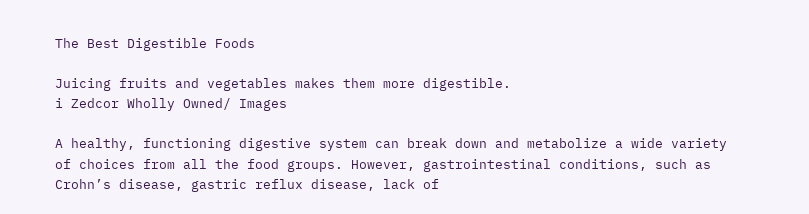The Best Digestible Foods

Juicing fruits and vegetables makes them more digestible.
i Zedcor Wholly Owned/ Images

A healthy, functioning digestive system can break down and metabolize a wide variety of choices from all the food groups. However, gastrointestinal conditions, such as Crohn’s disease, gastric reflux disease, lack of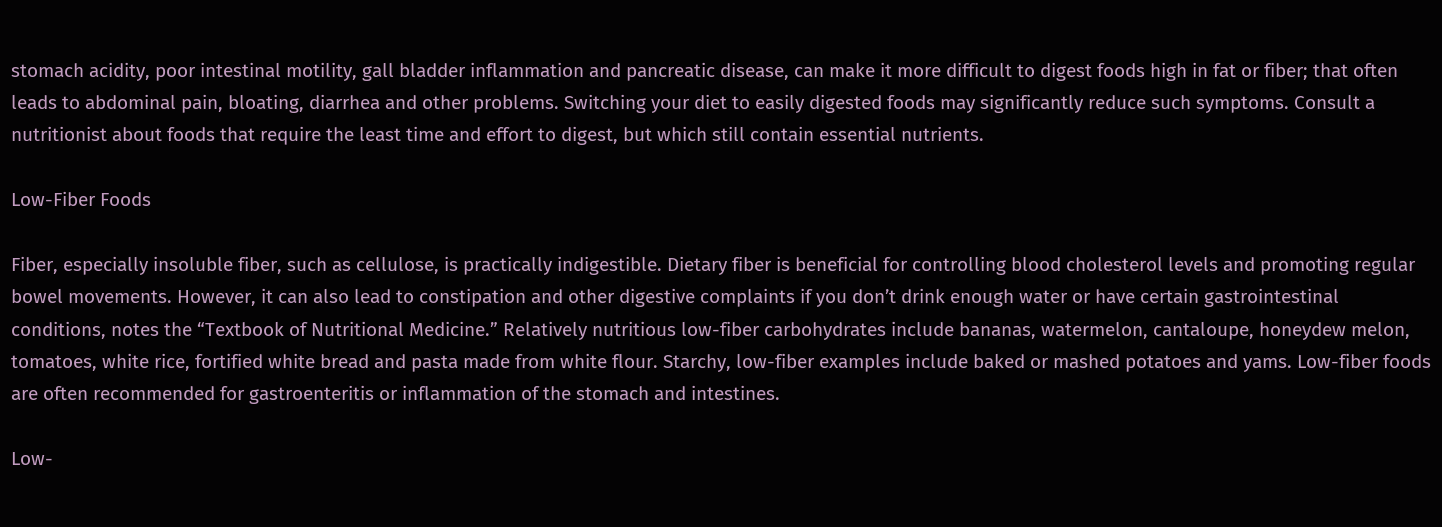stomach acidity, poor intestinal motility, gall bladder inflammation and pancreatic disease, can make it more difficult to digest foods high in fat or fiber; that often leads to abdominal pain, bloating, diarrhea and other problems. Switching your diet to easily digested foods may significantly reduce such symptoms. Consult a nutritionist about foods that require the least time and effort to digest, but which still contain essential nutrients.

Low-Fiber Foods

Fiber, especially insoluble fiber, such as cellulose, is practically indigestible. Dietary fiber is beneficial for controlling blood cholesterol levels and promoting regular bowel movements. However, it can also lead to constipation and other digestive complaints if you don’t drink enough water or have certain gastrointestinal conditions, notes the “Textbook of Nutritional Medicine.” Relatively nutritious low-fiber carbohydrates include bananas, watermelon, cantaloupe, honeydew melon, tomatoes, white rice, fortified white bread and pasta made from white flour. Starchy, low-fiber examples include baked or mashed potatoes and yams. Low-fiber foods are often recommended for gastroenteritis or inflammation of the stomach and intestines.

Low-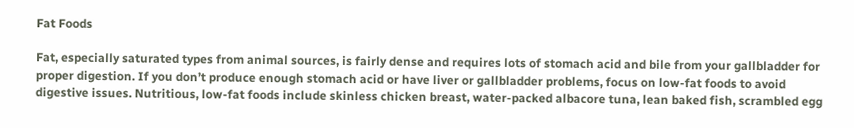Fat Foods

Fat, especially saturated types from animal sources, is fairly dense and requires lots of stomach acid and bile from your gallbladder for proper digestion. If you don’t produce enough stomach acid or have liver or gallbladder problems, focus on low-fat foods to avoid digestive issues. Nutritious, low-fat foods include skinless chicken breast, water-packed albacore tuna, lean baked fish, scrambled egg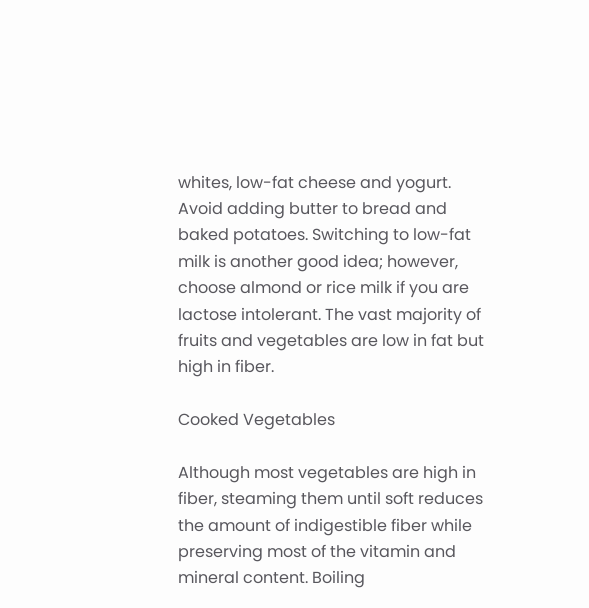whites, low-fat cheese and yogurt. Avoid adding butter to bread and baked potatoes. Switching to low-fat milk is another good idea; however, choose almond or rice milk if you are lactose intolerant. The vast majority of fruits and vegetables are low in fat but high in fiber.

Cooked Vegetables

Although most vegetables are high in fiber, steaming them until soft reduces the amount of indigestible fiber while preserving most of the vitamin and mineral content. Boiling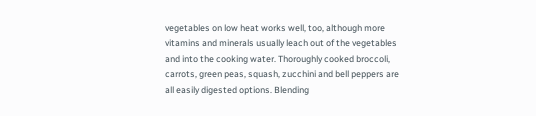vegetables on low heat works well, too, although more vitamins and minerals usually leach out of the vegetables and into the cooking water. Thoroughly cooked broccoli, carrots, green peas, squash, zucchini and bell peppers are all easily digested options. Blending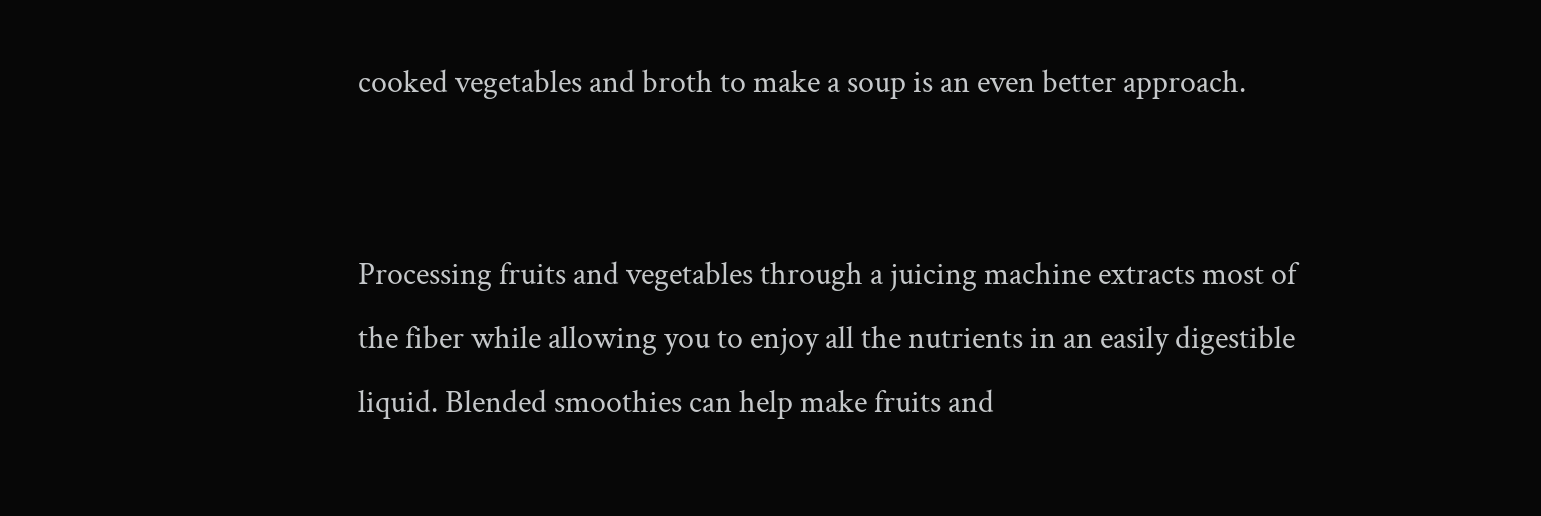cooked vegetables and broth to make a soup is an even better approach.


Processing fruits and vegetables through a juicing machine extracts most of the fiber while allowing you to enjoy all the nutrients in an easily digestible liquid. Blended smoothies can help make fruits and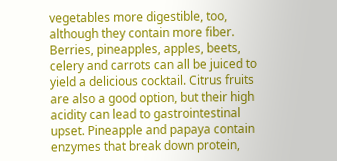vegetables more digestible, too, although they contain more fiber. Berries, pineapples, apples, beets, celery and carrots can all be juiced to yield a delicious cocktail. Citrus fruits are also a good option, but their high acidity can lead to gastrointestinal upset. Pineapple and papaya contain enzymes that break down protein,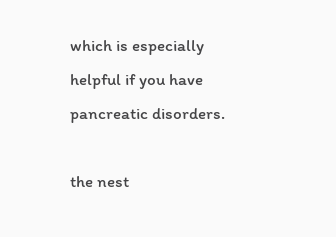which is especially helpful if you have pancreatic disorders.

the nest